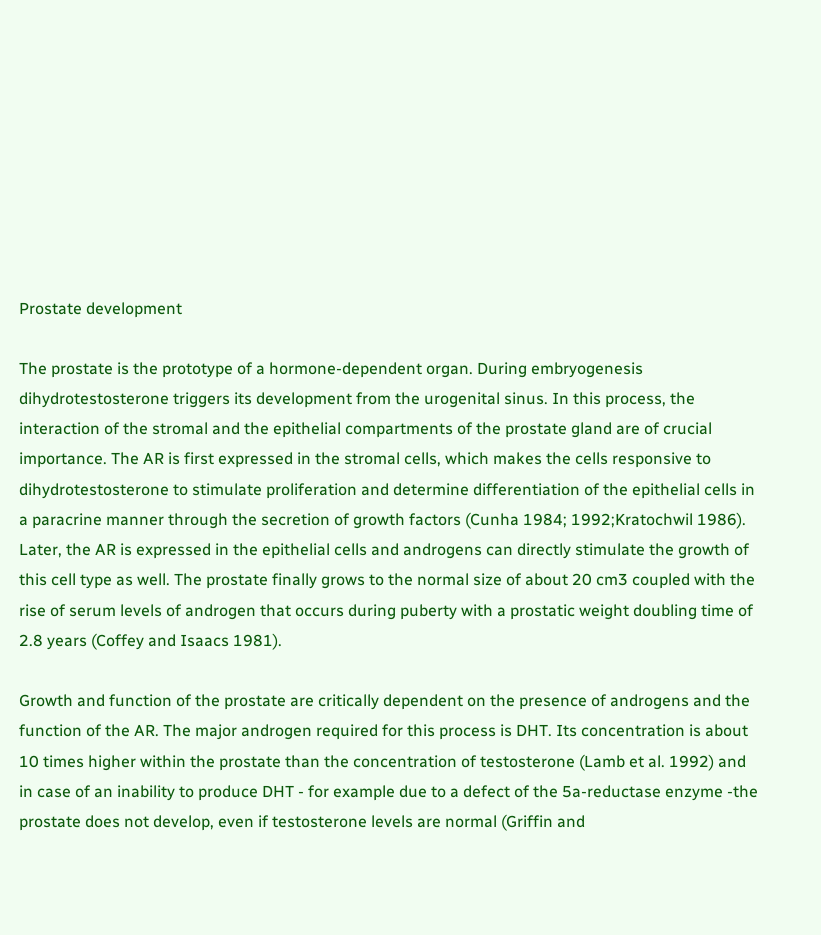Prostate development

The prostate is the prototype of a hormone-dependent organ. During embryogenesis dihydrotestosterone triggers its development from the urogenital sinus. In this process, the interaction of the stromal and the epithelial compartments of the prostate gland are of crucial importance. The AR is first expressed in the stromal cells, which makes the cells responsive to dihydrotestosterone to stimulate proliferation and determine differentiation of the epithelial cells in a paracrine manner through the secretion of growth factors (Cunha 1984; 1992;Kratochwil 1986). Later, the AR is expressed in the epithelial cells and androgens can directly stimulate the growth of this cell type as well. The prostate finally grows to the normal size of about 20 cm3 coupled with the rise of serum levels of androgen that occurs during puberty with a prostatic weight doubling time of 2.8 years (Coffey and Isaacs 1981).

Growth and function of the prostate are critically dependent on the presence of androgens and the function of the AR. The major androgen required for this process is DHT. Its concentration is about 10 times higher within the prostate than the concentration of testosterone (Lamb et al. 1992) and in case of an inability to produce DHT - for example due to a defect of the 5a-reductase enzyme -the prostate does not develop, even if testosterone levels are normal (Griffin and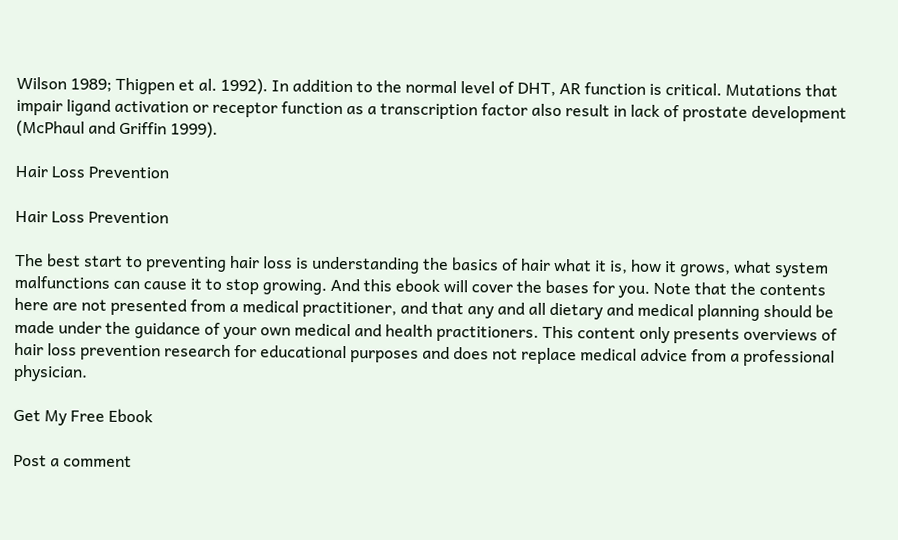Wilson 1989; Thigpen et al. 1992). In addition to the normal level of DHT, AR function is critical. Mutations that impair ligand activation or receptor function as a transcription factor also result in lack of prostate development (McPhaul and Griffin 1999).

Hair Loss Prevention

Hair Loss Prevention

The best start to preventing hair loss is understanding the basics of hair what it is, how it grows, what system malfunctions can cause it to stop growing. And this ebook will cover the bases for you. Note that the contents here are not presented from a medical practitioner, and that any and all dietary and medical planning should be made under the guidance of your own medical and health practitioners. This content only presents overviews of hair loss prevention research for educational purposes and does not replace medical advice from a professional physician.

Get My Free Ebook

Post a comment